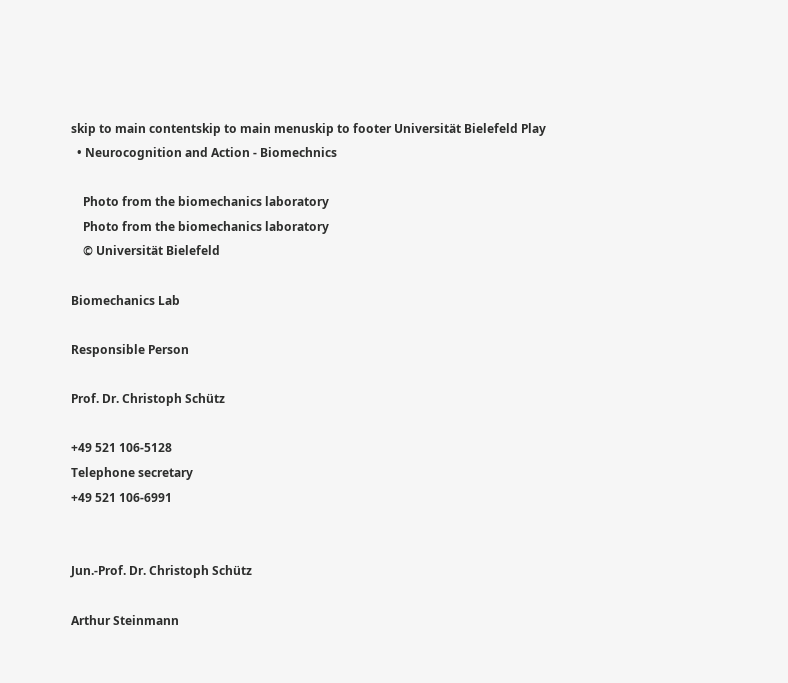skip to main contentskip to main menuskip to footer Universität Bielefeld Play
  • Neurocognition and Action - Biomechnics

    Photo from the biomechanics laboratory
    Photo from the biomechanics laboratory
    © Universität Bielefeld

Biomechanics Lab

Responsible Person

Prof. Dr. Christoph Schütz

+49 521 106-5128
Telephone secretary
+49 521 106-6991


Jun.-Prof. Dr. Christoph Schütz

Arthur Steinmann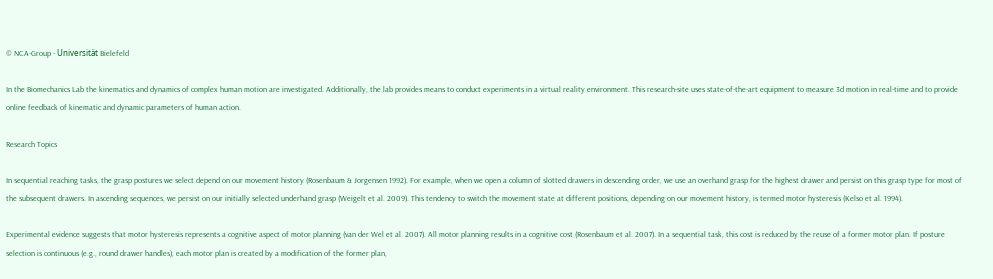© NCA-Group - Universität Bielefeld

In the Biomechanics Lab the kinematics and dynamics of complex human motion are investigated. Additionally, the lab provides means to conduct experiments in a virtual reality environment. This research-site uses state-of-the-art equipment to measure 3d motion in real-time and to provide online feedback of kinematic and dynamic parameters of human action.

Research Topics

In sequential reaching tasks, the grasp postures we select depend on our movement history (Rosenbaum & Jorgensen 1992). For example, when we open a column of slotted drawers in descending order, we use an overhand grasp for the highest drawer and persist on this grasp type for most of the subsequent drawers. In ascending sequences, we persist on our initially selected underhand grasp (Weigelt et al. 2009). This tendency to switch the movement state at different positions, depending on our movement history, is termed motor hysteresis (Kelso et al. 1994).

Experimental evidence suggests that motor hysteresis represents a cognitive aspect of motor planning (van der Wel et al. 2007). All motor planning results in a cognitive cost (Rosenbaum et al. 2007). In a sequential task, this cost is reduced by the reuse of a former motor plan. If posture selection is continuous (e.g., round drawer handles), each motor plan is created by a modification of the former plan,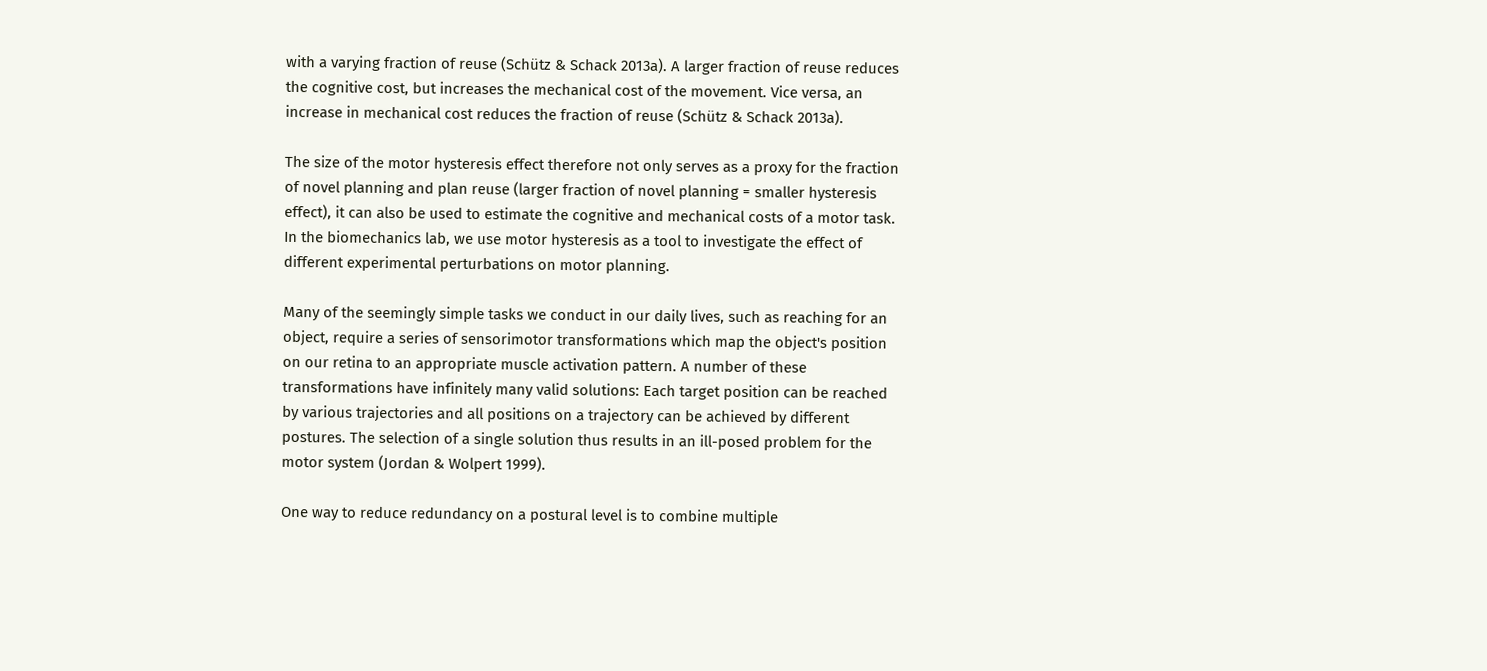with a varying fraction of reuse (Schütz & Schack 2013a). A larger fraction of reuse reduces the cognitive cost, but increases the mechanical cost of the movement. Vice versa, an increase in mechanical cost reduces the fraction of reuse (Schütz & Schack 2013a).

The size of the motor hysteresis effect therefore not only serves as a proxy for the fraction of novel planning and plan reuse (larger fraction of novel planning = smaller hysteresis effect), it can also be used to estimate the cognitive and mechanical costs of a motor task. In the biomechanics lab, we use motor hysteresis as a tool to investigate the effect of different experimental perturbations on motor planning.

Many of the seemingly simple tasks we conduct in our daily lives, such as reaching for an object, require a series of sensorimotor transformations which map the object's position on our retina to an appropriate muscle activation pattern. A number of these transformations have infinitely many valid solutions: Each target position can be reached by various trajectories and all positions on a trajectory can be achieved by different postures. The selection of a single solution thus results in an ill-posed problem for the motor system (Jordan & Wolpert 1999).

One way to reduce redundancy on a postural level is to combine multiple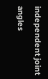independent joint angles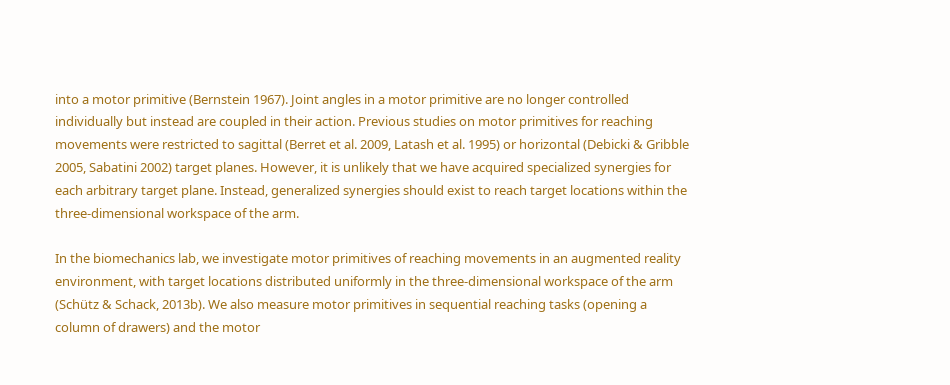into a motor primitive (Bernstein 1967). Joint angles in a motor primitive are no longer controlled individually but instead are coupled in their action. Previous studies on motor primitives for reaching movements were restricted to sagittal (Berret et al. 2009, Latash et al. 1995) or horizontal (Debicki & Gribble 2005, Sabatini 2002) target planes. However, it is unlikely that we have acquired specialized synergies for each arbitrary target plane. Instead, generalized synergies should exist to reach target locations within the three-dimensional workspace of the arm.

In the biomechanics lab, we investigate motor primitives of reaching movements in an augmented reality environment, with target locations distributed uniformly in the three-dimensional workspace of the arm (Schütz & Schack, 2013b). We also measure motor primitives in sequential reaching tasks (opening a column of drawers) and the motor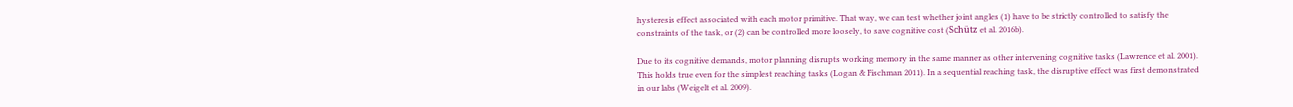hysteresis effect associated with each motor primitive. That way, we can test whether joint angles (1) have to be strictly controlled to satisfy the constraints of the task, or (2) can be controlled more loosely, to save cognitive cost (Schütz et al. 2016b).

Due to its cognitive demands, motor planning disrupts working memory in the same manner as other intervening cognitive tasks (Lawrence et al. 2001). This holds true even for the simplest reaching tasks (Logan & Fischman 2011). In a sequential reaching task, the disruptive effect was first demonstrated in our labs (Weigelt et al. 2009).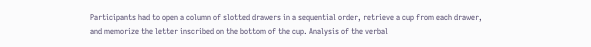Participants had to open a column of slotted drawers in a sequential order, retrieve a cup from each drawer, and memorize the letter inscribed on the bottom of the cup. Analysis of the verbal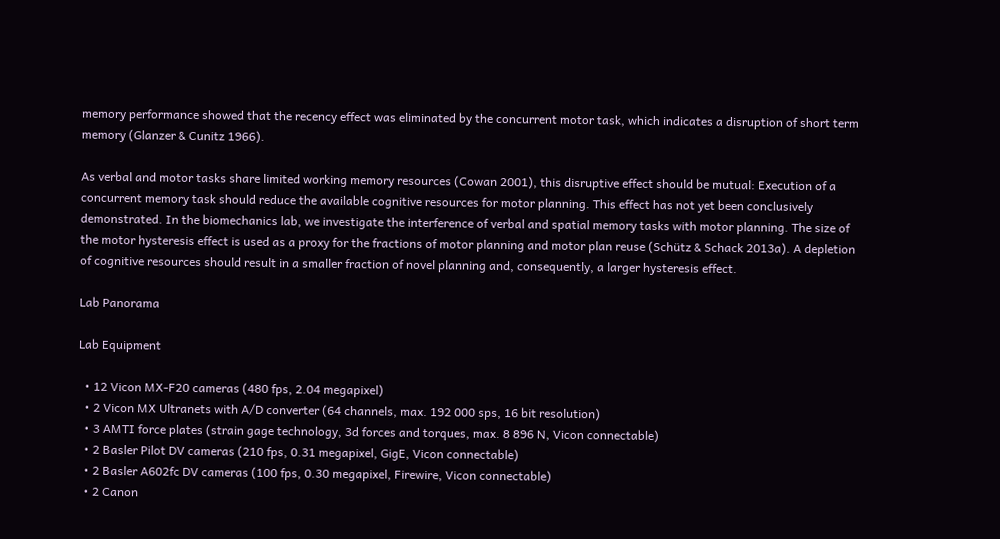memory performance showed that the recency effect was eliminated by the concurrent motor task, which indicates a disruption of short term memory (Glanzer & Cunitz 1966).

As verbal and motor tasks share limited working memory resources (Cowan 2001), this disruptive effect should be mutual: Execution of a concurrent memory task should reduce the available cognitive resources for motor planning. This effect has not yet been conclusively demonstrated. In the biomechanics lab, we investigate the interference of verbal and spatial memory tasks with motor planning. The size of the motor hysteresis effect is used as a proxy for the fractions of motor planning and motor plan reuse (Schütz & Schack 2013a). A depletion of cognitive resources should result in a smaller fraction of novel planning and, consequently, a larger hysteresis effect.

Lab Panorama

Lab Equipment

  • 12 Vicon MX-F20 cameras (480 fps, 2.04 megapixel)
  • 2 Vicon MX Ultranets with A/D converter (64 channels, max. 192 000 sps, 16 bit resolution)
  • 3 AMTI force plates (strain gage technology, 3d forces and torques, max. 8 896 N, Vicon connectable)
  • 2 Basler Pilot DV cameras (210 fps, 0.31 megapixel, GigE, Vicon connectable)
  • 2 Basler A602fc DV cameras (100 fps, 0.30 megapixel, Firewire, Vicon connectable)
  • 2 Canon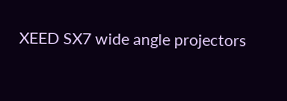XEED SX7 wide angle projectors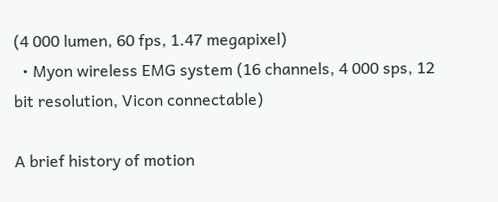(4 000 lumen, 60 fps, 1.47 megapixel)
  • Myon wireless EMG system (16 channels, 4 000 sps, 12 bit resolution, Vicon connectable)

A brief history of motion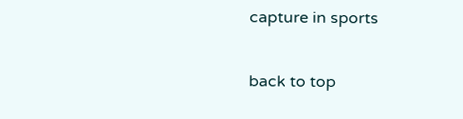capture in sports

back to top